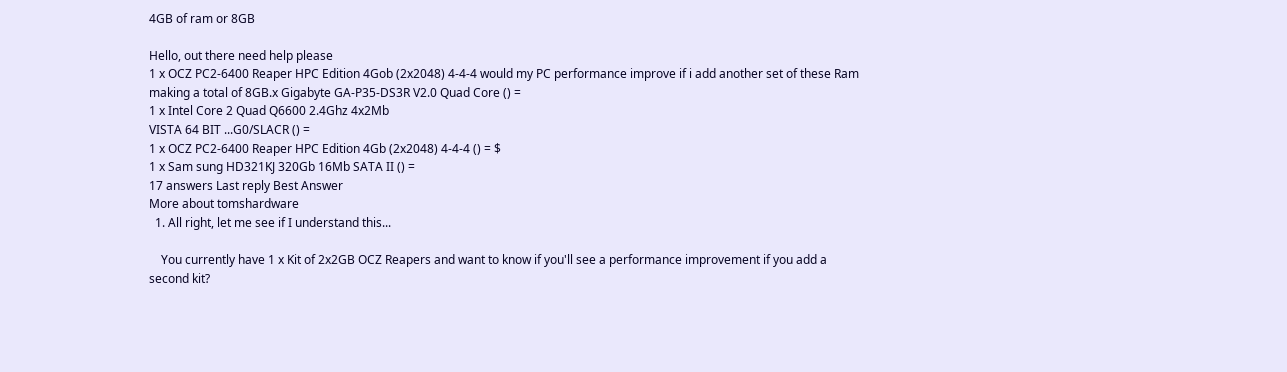4GB of ram or 8GB

Hello, out there need help please
1 x OCZ PC2-6400 Reaper HPC Edition 4Gob (2x2048) 4-4-4 would my PC performance improve if i add another set of these Ram making a total of 8GB.x Gigabyte GA-P35-DS3R V2.0 Quad Core () =
1 x Intel Core 2 Quad Q6600 2.4Ghz 4x2Mb
VISTA 64 BIT ...G0/SLACR () =
1 x OCZ PC2-6400 Reaper HPC Edition 4Gb (2x2048) 4-4-4 () = $
1 x Sam sung HD321KJ 320Gb 16Mb SATA II () =
17 answers Last reply Best Answer
More about tomshardware
  1. All right, let me see if I understand this...

    You currently have 1 x Kit of 2x2GB OCZ Reapers and want to know if you'll see a performance improvement if you add a second kit?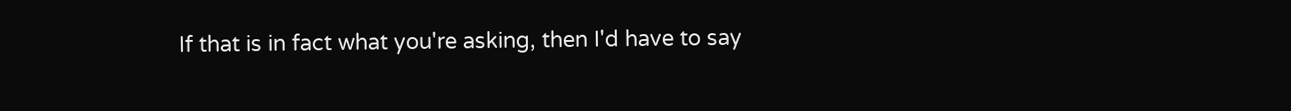If that is in fact what you're asking, then I'd have to say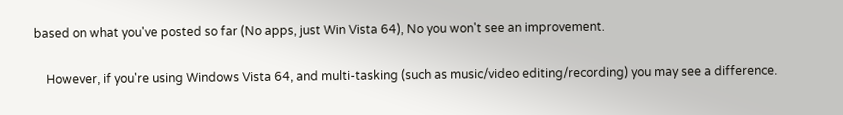based on what you've posted so far (No apps, just Win Vista 64), No you won't see an improvement.

    However, if you're using Windows Vista 64, and multi-tasking (such as music/video editing/recording) you may see a difference.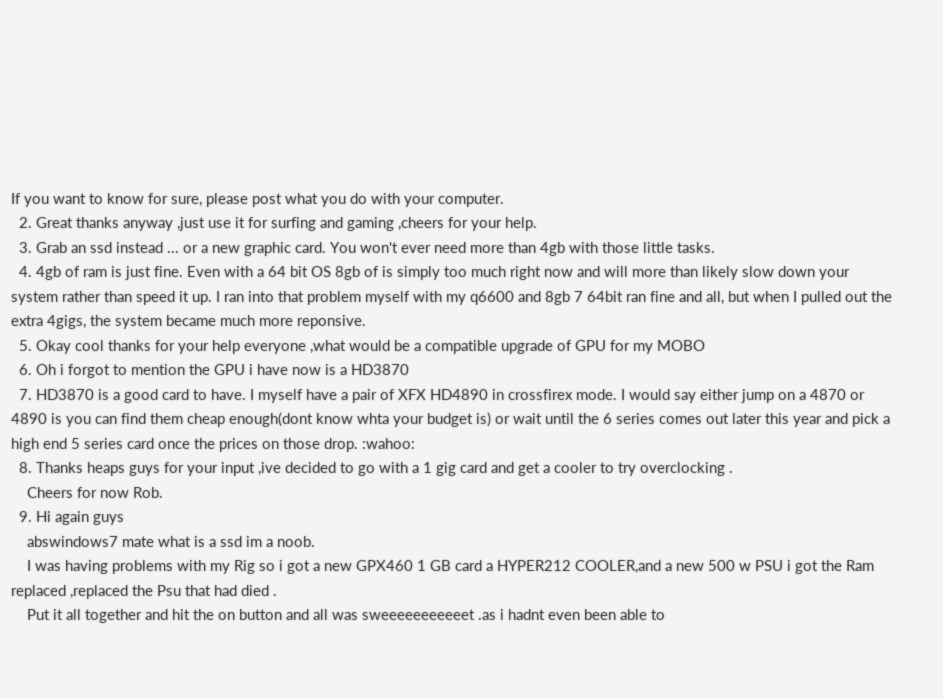If you want to know for sure, please post what you do with your computer.
  2. Great thanks anyway ,just use it for surfing and gaming ,cheers for your help.
  3. Grab an ssd instead ... or a new graphic card. You won't ever need more than 4gb with those little tasks.
  4. 4gb of ram is just fine. Even with a 64 bit OS 8gb of is simply too much right now and will more than likely slow down your system rather than speed it up. I ran into that problem myself with my q6600 and 8gb 7 64bit ran fine and all, but when I pulled out the extra 4gigs, the system became much more reponsive.
  5. Okay cool thanks for your help everyone ,what would be a compatible upgrade of GPU for my MOBO
  6. Oh i forgot to mention the GPU i have now is a HD3870
  7. HD3870 is a good card to have. I myself have a pair of XFX HD4890 in crossfirex mode. I would say either jump on a 4870 or 4890 is you can find them cheap enough(dont know whta your budget is) or wait until the 6 series comes out later this year and pick a high end 5 series card once the prices on those drop. :wahoo:
  8. Thanks heaps guys for your input ,ive decided to go with a 1 gig card and get a cooler to try overclocking .
    Cheers for now Rob.
  9. Hi again guys
    abswindows7 mate what is a ssd im a noob.
    I was having problems with my Rig so i got a new GPX460 1 GB card a HYPER212 COOLER,and a new 500 w PSU i got the Ram replaced ,replaced the Psu that had died .
    Put it all together and hit the on button and all was sweeeeeeeeeeet .as i hadnt even been able to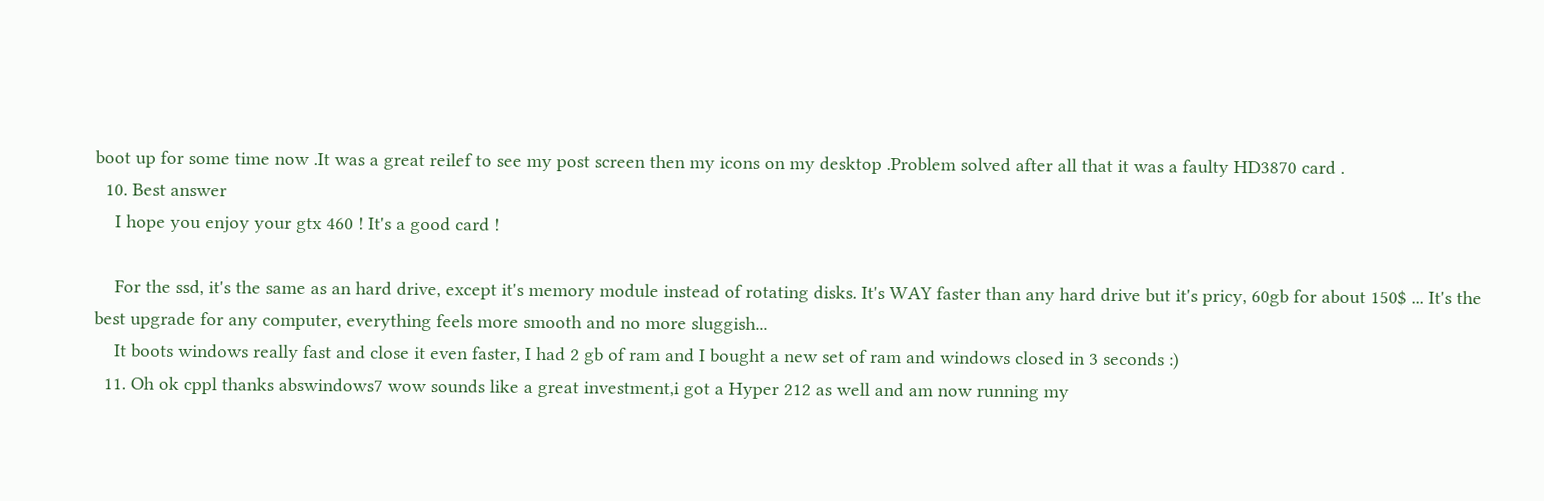boot up for some time now .It was a great reilef to see my post screen then my icons on my desktop .Problem solved after all that it was a faulty HD3870 card .
  10. Best answer
    I hope you enjoy your gtx 460 ! It's a good card !

    For the ssd, it's the same as an hard drive, except it's memory module instead of rotating disks. It's WAY faster than any hard drive but it's pricy, 60gb for about 150$ ... It's the best upgrade for any computer, everything feels more smooth and no more sluggish...
    It boots windows really fast and close it even faster, I had 2 gb of ram and I bought a new set of ram and windows closed in 3 seconds :)
  11. Oh ok cppl thanks abswindows7 wow sounds like a great investment,i got a Hyper 212 as well and am now running my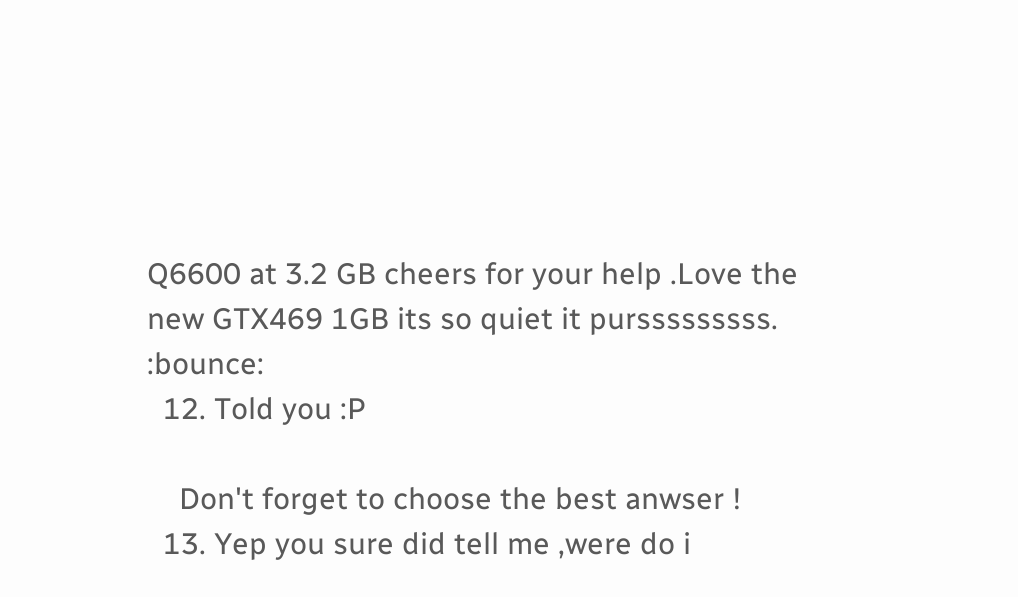Q6600 at 3.2 GB cheers for your help .Love the new GTX469 1GB its so quiet it pursssssssss. :bounce:
  12. Told you :P

    Don't forget to choose the best anwser !
  13. Yep you sure did tell me ,were do i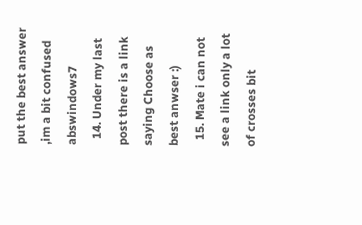put the best answer ,im a bit confused abswindows7
  14. Under my last post there is a link saying Choose as best anwser :)
  15. Mate i can not see a link only a lot of crosses bit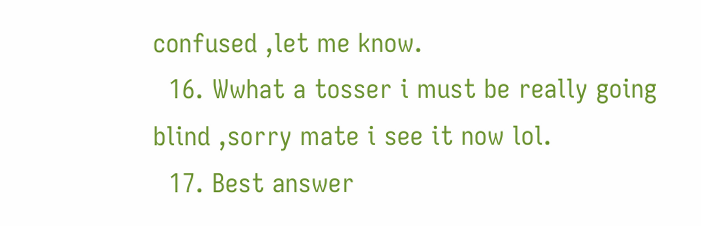confused ,let me know.
  16. Wwhat a tosser i must be really going blind ,sorry mate i see it now lol.
  17. Best answer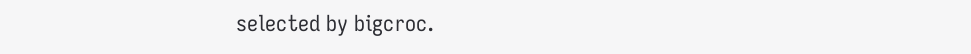selected by bigcroc.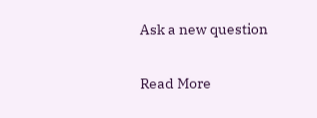Ask a new question

Read More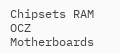Chipsets RAM OCZ Motherboards